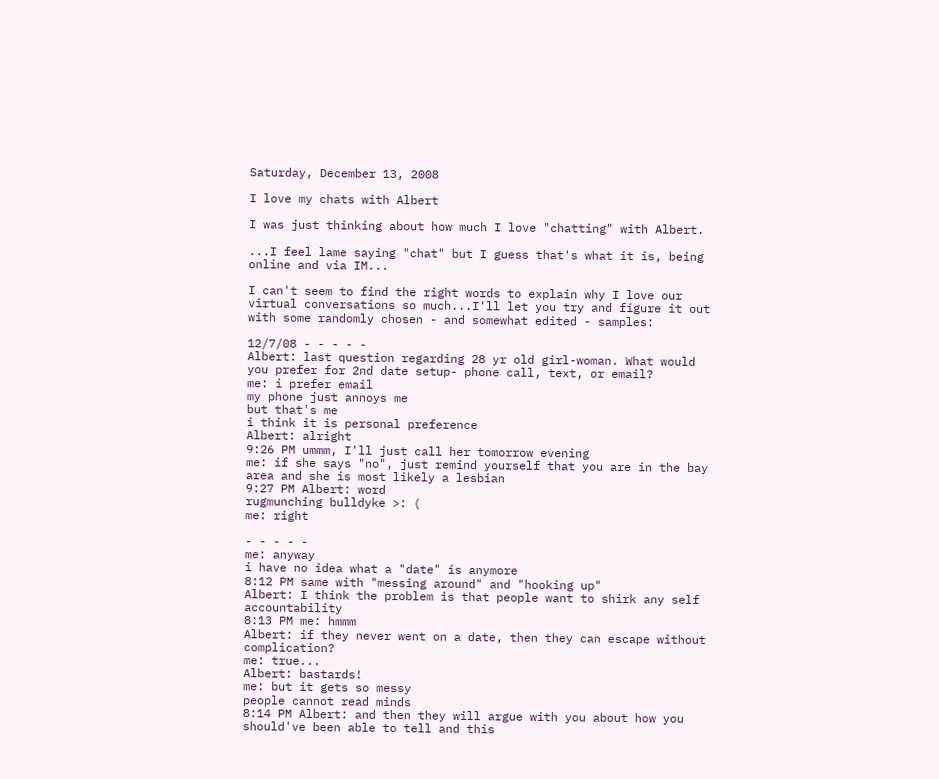Saturday, December 13, 2008

I love my chats with Albert

I was just thinking about how much I love "chatting" with Albert.

...I feel lame saying "chat" but I guess that's what it is, being online and via IM...

I can't seem to find the right words to explain why I love our virtual conversations so much...I'll let you try and figure it out with some randomly chosen - and somewhat edited - samples:

12/7/08 - - - - -
Albert: last question regarding 28 yr old girl-woman. What would you prefer for 2nd date setup- phone call, text, or email?
me: i prefer email
my phone just annoys me
but that's me
i think it is personal preference
Albert: alright
9:26 PM ummm, I'll just call her tomorrow evening
me: if she says "no", just remind yourself that you are in the bay area and she is most likely a lesbian
9:27 PM Albert: word
rugmunching bulldyke >: (
me: right

- - - - -
me: anyway
i have no idea what a "date" is anymore
8:12 PM same with "messing around" and "hooking up"
Albert: I think the problem is that people want to shirk any self accountability
8:13 PM me: hmmm
Albert: if they never went on a date, then they can escape without complication?
me: true...
Albert: bastards!
me: but it gets so messy
people cannot read minds
8:14 PM Albert: and then they will argue with you about how you should've been able to tell and this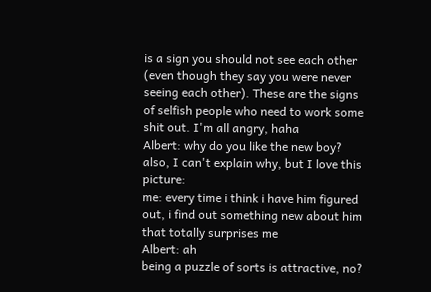is a sign you should not see each other (even though they say you were never seeing each other). These are the signs of selfish people who need to work some shit out. I'm all angry, haha
Albert: why do you like the new boy?
also, I can't explain why, but I love this picture:
me: every time i think i have him figured out, i find out something new about him that totally surprises me
Albert: ah
being a puzzle of sorts is attractive, no?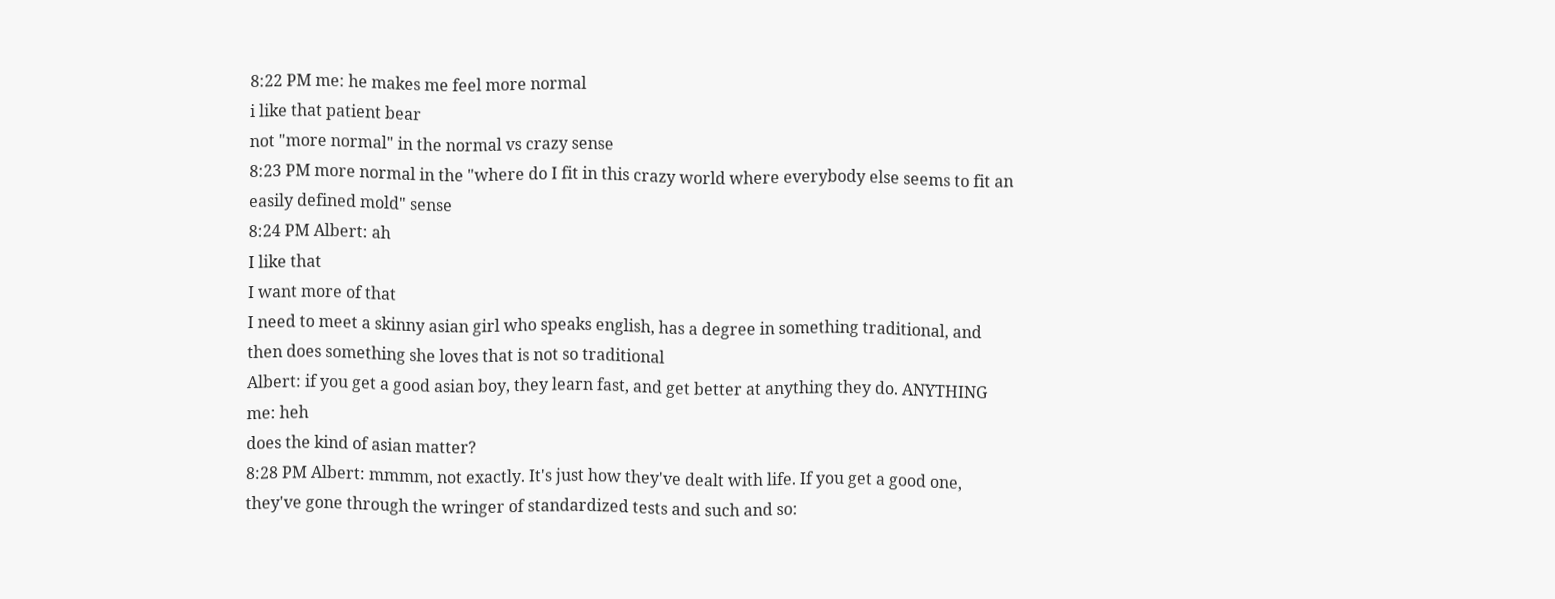8:22 PM me: he makes me feel more normal
i like that patient bear
not "more normal" in the normal vs crazy sense
8:23 PM more normal in the "where do I fit in this crazy world where everybody else seems to fit an easily defined mold" sense
8:24 PM Albert: ah
I like that
I want more of that
I need to meet a skinny asian girl who speaks english, has a degree in something traditional, and then does something she loves that is not so traditional
Albert: if you get a good asian boy, they learn fast, and get better at anything they do. ANYTHING
me: heh
does the kind of asian matter?
8:28 PM Albert: mmmm, not exactly. It's just how they've dealt with life. If you get a good one, they've gone through the wringer of standardized tests and such and so: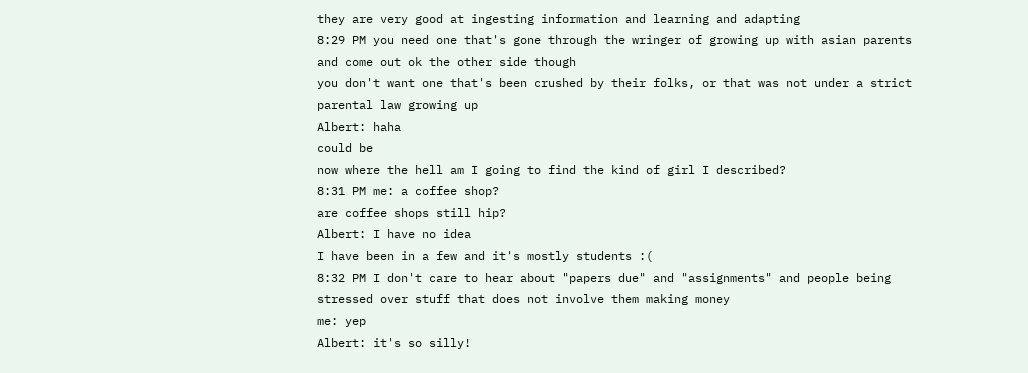they are very good at ingesting information and learning and adapting
8:29 PM you need one that's gone through the wringer of growing up with asian parents and come out ok the other side though
you don't want one that's been crushed by their folks, or that was not under a strict parental law growing up
Albert: haha
could be
now where the hell am I going to find the kind of girl I described?
8:31 PM me: a coffee shop?
are coffee shops still hip?
Albert: I have no idea
I have been in a few and it's mostly students :(
8:32 PM I don't care to hear about "papers due" and "assignments" and people being stressed over stuff that does not involve them making money
me: yep
Albert: it's so silly!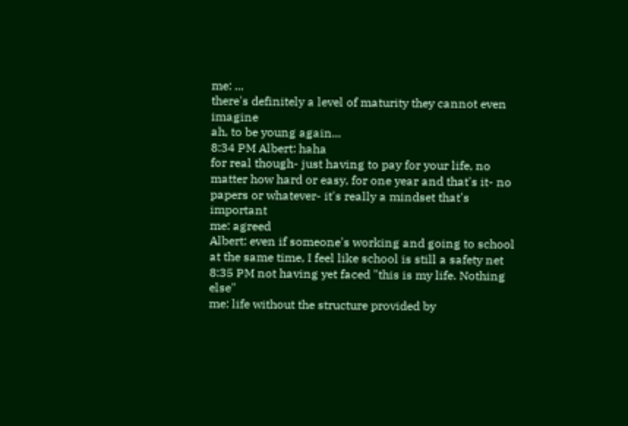me: ...
there's definitely a level of maturity they cannot even imagine
ah, to be young again...
8:34 PM Albert: haha
for real though- just having to pay for your life, no matter how hard or easy, for one year and that's it- no papers or whatever- it's really a mindset that's important
me: agreed
Albert: even if someone's working and going to school at the same time, I feel like school is still a safety net
8:35 PM not having yet faced "this is my life. Nothing else"
me: life without the structure provided by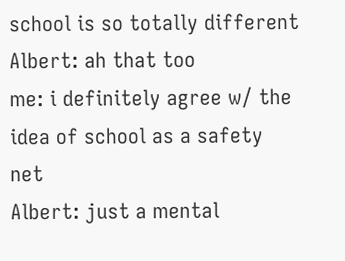school is so totally different
Albert: ah that too
me: i definitely agree w/ the idea of school as a safety net
Albert: just a mental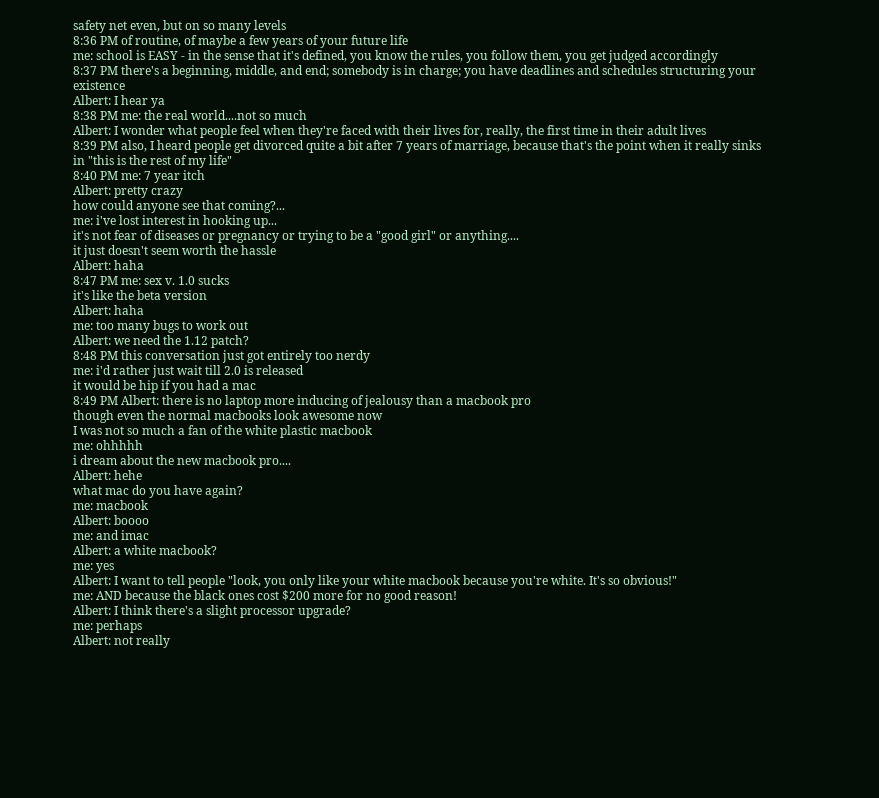safety net even, but on so many levels
8:36 PM of routine, of maybe a few years of your future life
me: school is EASY - in the sense that it's defined, you know the rules, you follow them, you get judged accordingly
8:37 PM there's a beginning, middle, and end; somebody is in charge; you have deadlines and schedules structuring your existence
Albert: I hear ya
8:38 PM me: the real world....not so much
Albert: I wonder what people feel when they're faced with their lives for, really, the first time in their adult lives
8:39 PM also, I heard people get divorced quite a bit after 7 years of marriage, because that's the point when it really sinks in "this is the rest of my life"
8:40 PM me: 7 year itch
Albert: pretty crazy
how could anyone see that coming?...
me: i've lost interest in hooking up...
it's not fear of diseases or pregnancy or trying to be a "good girl" or anything....
it just doesn't seem worth the hassle
Albert: haha
8:47 PM me: sex v. 1.0 sucks
it's like the beta version
Albert: haha
me: too many bugs to work out
Albert: we need the 1.12 patch?
8:48 PM this conversation just got entirely too nerdy
me: i'd rather just wait till 2.0 is released
it would be hip if you had a mac
8:49 PM Albert: there is no laptop more inducing of jealousy than a macbook pro
though even the normal macbooks look awesome now
I was not so much a fan of the white plastic macbook
me: ohhhhh
i dream about the new macbook pro....
Albert: hehe
what mac do you have again?
me: macbook
Albert: boooo
me: and imac
Albert: a white macbook?
me: yes
Albert: I want to tell people "look, you only like your white macbook because you're white. It's so obvious!"
me: AND because the black ones cost $200 more for no good reason!
Albert: I think there's a slight processor upgrade?
me: perhaps
Albert: not really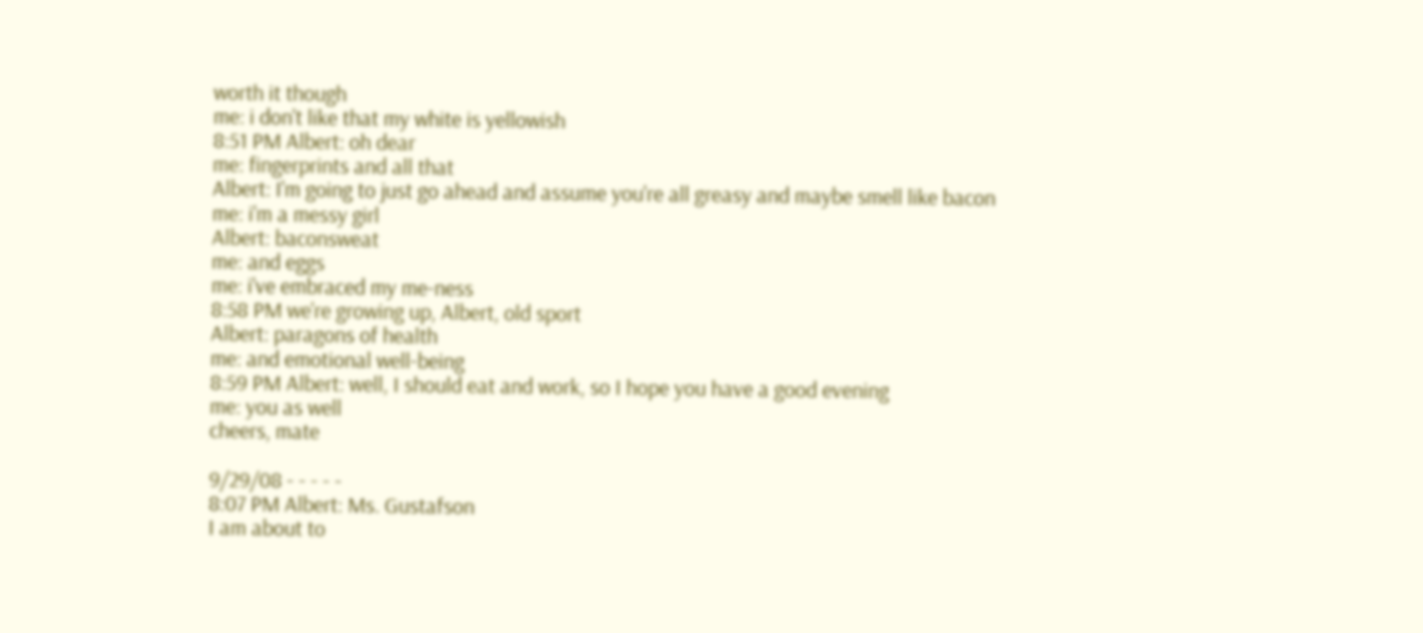worth it though
me: i don't like that my white is yellowish
8:51 PM Albert: oh dear
me: fingerprints and all that
Albert: I'm going to just go ahead and assume you're all greasy and maybe smell like bacon
me: i'm a messy girl
Albert: baconsweat
me: and eggs
me: i've embraced my me-ness
8:58 PM we're growing up, Albert, old sport
Albert: paragons of health
me: and emotional well-being
8:59 PM Albert: well, I should eat and work, so I hope you have a good evening
me: you as well
cheers, mate

9/29/08 - - - - -
8:07 PM Albert: Ms. Gustafson
I am about to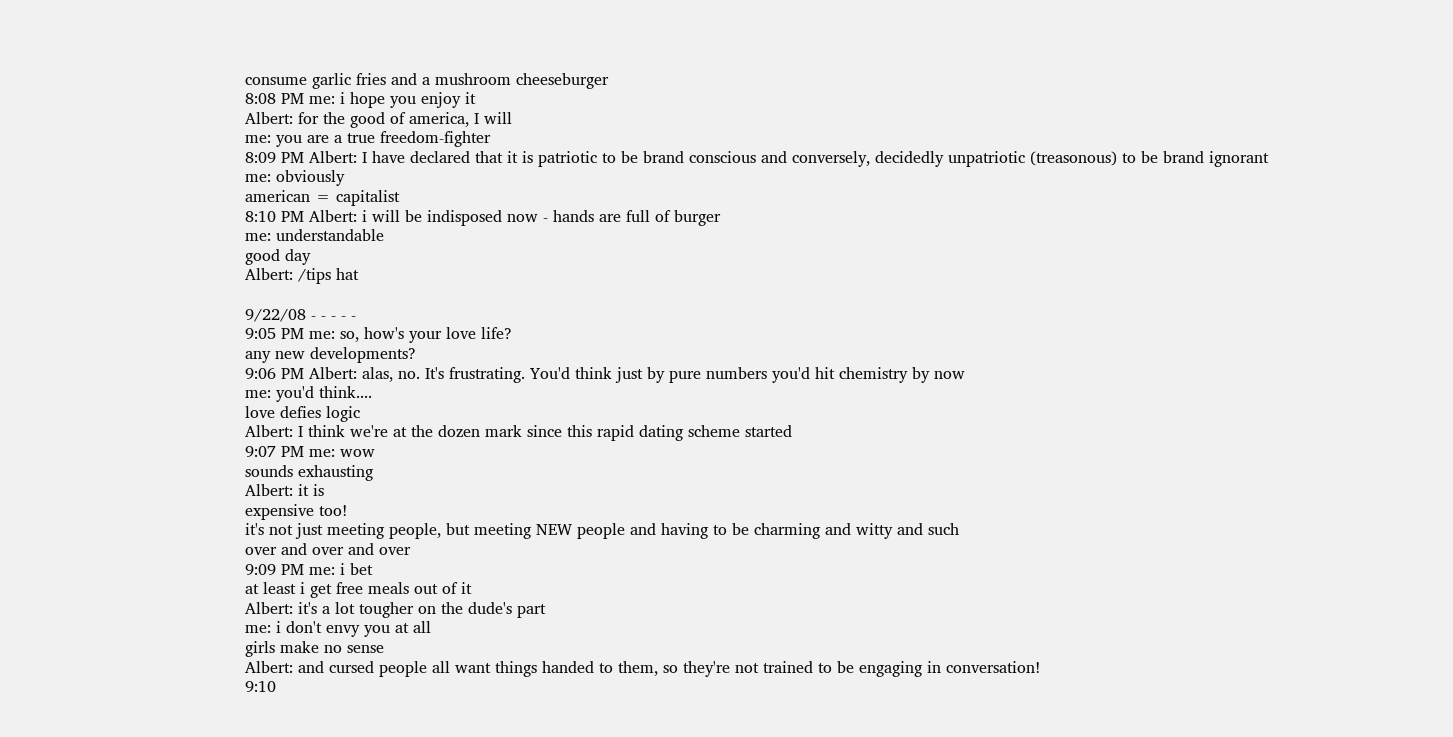consume garlic fries and a mushroom cheeseburger
8:08 PM me: i hope you enjoy it
Albert: for the good of america, I will
me: you are a true freedom-fighter
8:09 PM Albert: I have declared that it is patriotic to be brand conscious and conversely, decidedly unpatriotic (treasonous) to be brand ignorant
me: obviously
american = capitalist
8:10 PM Albert: i will be indisposed now - hands are full of burger
me: understandable
good day
Albert: /tips hat

9/22/08 - - - - -
9:05 PM me: so, how's your love life?
any new developments?
9:06 PM Albert: alas, no. It's frustrating. You'd think just by pure numbers you'd hit chemistry by now
me: you'd think....
love defies logic
Albert: I think we're at the dozen mark since this rapid dating scheme started
9:07 PM me: wow
sounds exhausting
Albert: it is
expensive too!
it's not just meeting people, but meeting NEW people and having to be charming and witty and such
over and over and over
9:09 PM me: i bet
at least i get free meals out of it
Albert: it's a lot tougher on the dude's part
me: i don't envy you at all
girls make no sense
Albert: and cursed people all want things handed to them, so they're not trained to be engaging in conversation!
9:10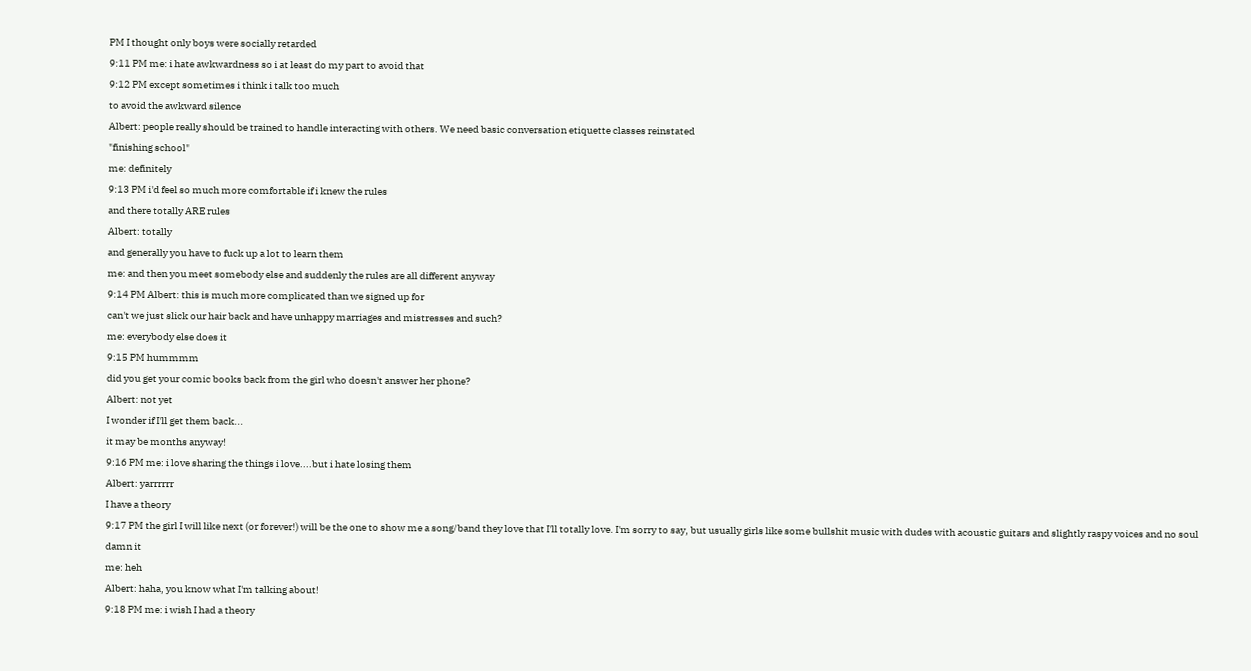PM I thought only boys were socially retarded
9:11 PM me: i hate awkwardness so i at least do my part to avoid that
9:12 PM except sometimes i think i talk too much
to avoid the awkward silence
Albert: people really should be trained to handle interacting with others. We need basic conversation etiquette classes reinstated
"finishing school"
me: definitely
9:13 PM i'd feel so much more comfortable if i knew the rules
and there totally ARE rules
Albert: totally
and generally you have to fuck up a lot to learn them
me: and then you meet somebody else and suddenly the rules are all different anyway
9:14 PM Albert: this is much more complicated than we signed up for
can't we just slick our hair back and have unhappy marriages and mistresses and such?
me: everybody else does it
9:15 PM hummmm
did you get your comic books back from the girl who doesn't answer her phone?
Albert: not yet
I wonder if I'll get them back...
it may be months anyway!
9:16 PM me: i love sharing the things i love....but i hate losing them
Albert: yarrrrrr
I have a theory
9:17 PM the girl I will like next (or forever!) will be the one to show me a song/band they love that I'll totally love. I'm sorry to say, but usually girls like some bullshit music with dudes with acoustic guitars and slightly raspy voices and no soul damn it
me: heh
Albert: haha, you know what I'm talking about!
9:18 PM me: i wish I had a theory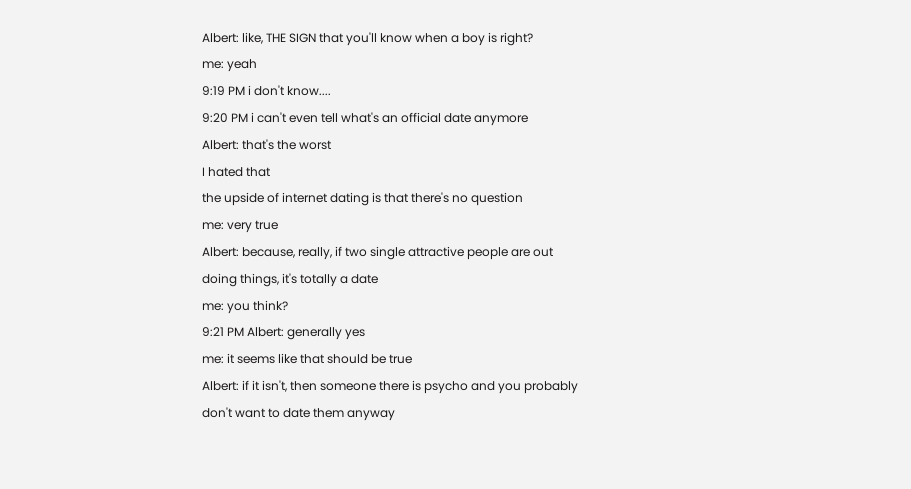Albert: like, THE SIGN that you'll know when a boy is right?
me: yeah
9:19 PM i don't know....
9:20 PM i can't even tell what's an official date anymore
Albert: that's the worst
I hated that
the upside of internet dating is that there's no question
me: very true
Albert: because, really, if two single attractive people are out doing things, it's totally a date
me: you think?
9:21 PM Albert: generally yes
me: it seems like that should be true
Albert: if it isn't, then someone there is psycho and you probably don't want to date them anyway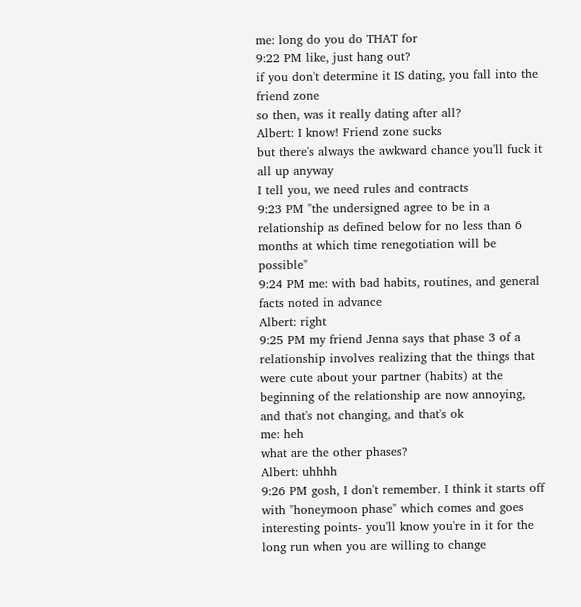me: long do you do THAT for
9:22 PM like, just hang out?
if you don't determine it IS dating, you fall into the friend zone
so then, was it really dating after all?
Albert: I know! Friend zone sucks
but there's always the awkward chance you'll fuck it all up anyway
I tell you, we need rules and contracts
9:23 PM "the undersigned agree to be in a relationship as defined below for no less than 6 months at which time renegotiation will be possible"
9:24 PM me: with bad habits, routines, and general facts noted in advance
Albert: right
9:25 PM my friend Jenna says that phase 3 of a relationship involves realizing that the things that were cute about your partner (habits) at the beginning of the relationship are now annoying, and that's not changing, and that's ok
me: heh
what are the other phases?
Albert: uhhhh
9:26 PM gosh, I don't remember. I think it starts off with "honeymoon phase" which comes and goes
interesting points- you'll know you're in it for the long run when you are willing to change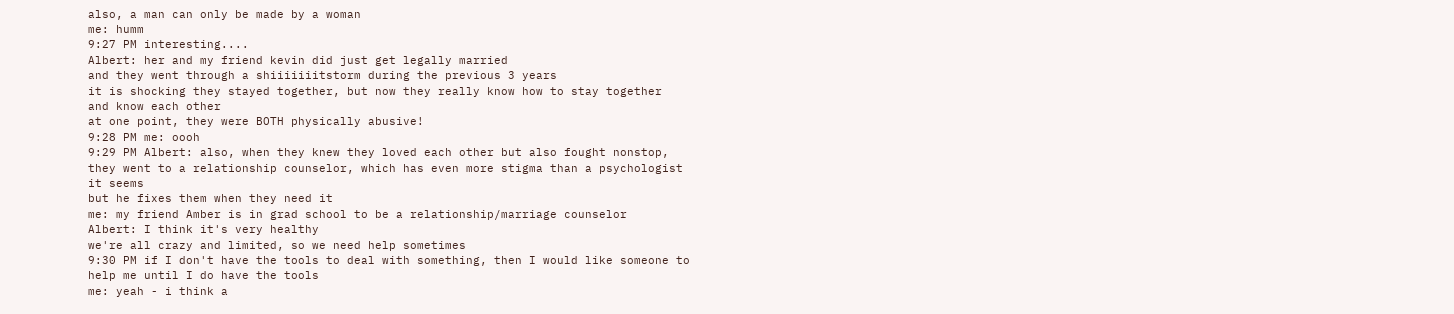also, a man can only be made by a woman
me: humm
9:27 PM interesting....
Albert: her and my friend kevin did just get legally married
and they went through a shiiiiiiitstorm during the previous 3 years
it is shocking they stayed together, but now they really know how to stay together
and know each other
at one point, they were BOTH physically abusive!
9:28 PM me: oooh
9:29 PM Albert: also, when they knew they loved each other but also fought nonstop, they went to a relationship counselor, which has even more stigma than a psychologist it seems
but he fixes them when they need it
me: my friend Amber is in grad school to be a relationship/marriage counselor
Albert: I think it's very healthy
we're all crazy and limited, so we need help sometimes
9:30 PM if I don't have the tools to deal with something, then I would like someone to help me until I do have the tools
me: yeah - i think a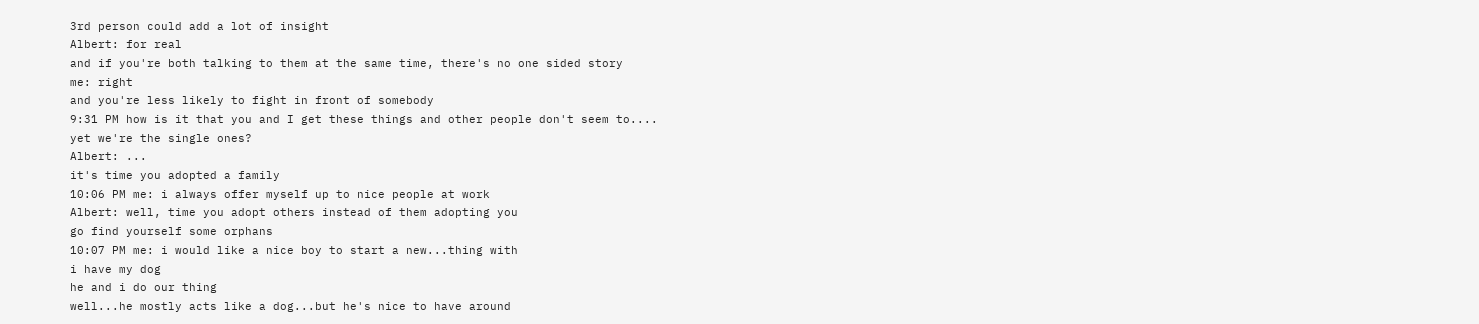3rd person could add a lot of insight
Albert: for real
and if you're both talking to them at the same time, there's no one sided story
me: right
and you're less likely to fight in front of somebody
9:31 PM how is it that you and I get these things and other people don't seem to....
yet we're the single ones?
Albert: ...
it's time you adopted a family
10:06 PM me: i always offer myself up to nice people at work
Albert: well, time you adopt others instead of them adopting you
go find yourself some orphans
10:07 PM me: i would like a nice boy to start a new...thing with
i have my dog
he and i do our thing
well...he mostly acts like a dog...but he's nice to have around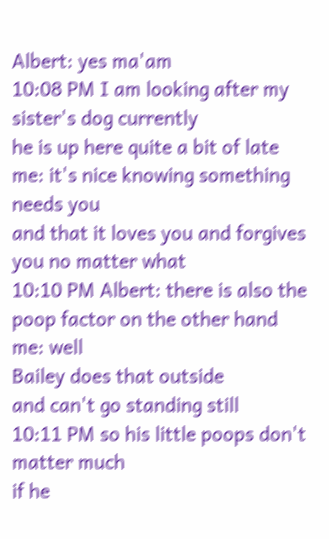Albert: yes ma'am
10:08 PM I am looking after my sister's dog currently
he is up here quite a bit of late
me: it's nice knowing something needs you
and that it loves you and forgives you no matter what
10:10 PM Albert: there is also the poop factor on the other hand
me: well
Bailey does that outside
and can't go standing still
10:11 PM so his little poops don't matter much
if he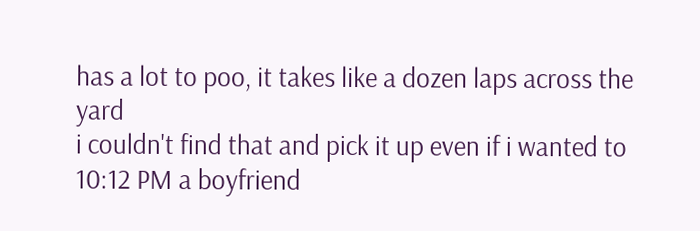has a lot to poo, it takes like a dozen laps across the yard
i couldn't find that and pick it up even if i wanted to
10:12 PM a boyfriend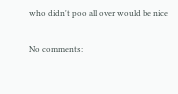who didn't poo all over would be nice

No comments: